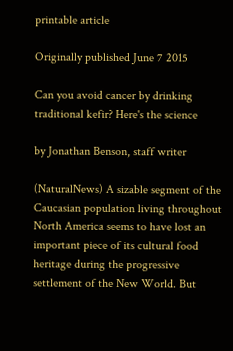printable article

Originally published June 7 2015

Can you avoid cancer by drinking traditional kefir? Here's the science

by Jonathan Benson, staff writer

(NaturalNews) A sizable segment of the Caucasian population living throughout North America seems to have lost an important piece of its cultural food heritage during the progressive settlement of the New World. But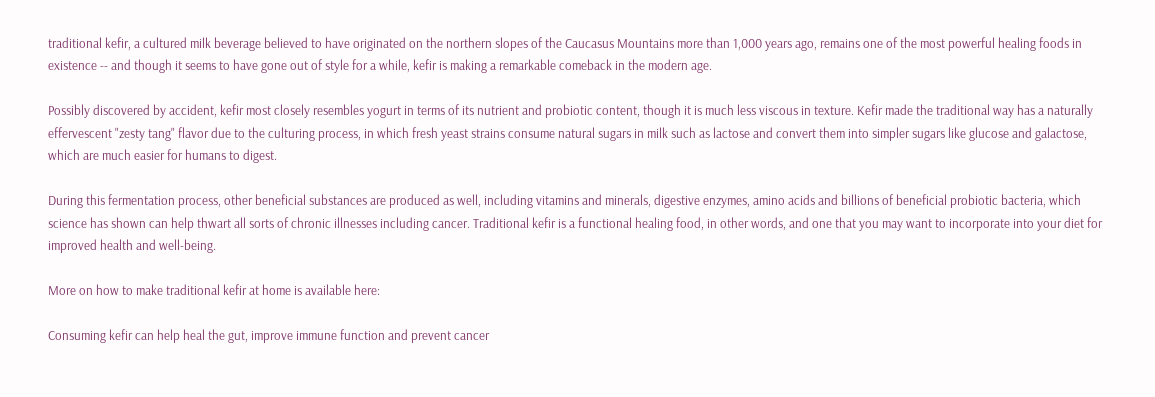traditional kefir, a cultured milk beverage believed to have originated on the northern slopes of the Caucasus Mountains more than 1,000 years ago, remains one of the most powerful healing foods in existence -- and though it seems to have gone out of style for a while, kefir is making a remarkable comeback in the modern age.

Possibly discovered by accident, kefir most closely resembles yogurt in terms of its nutrient and probiotic content, though it is much less viscous in texture. Kefir made the traditional way has a naturally effervescent "zesty tang" flavor due to the culturing process, in which fresh yeast strains consume natural sugars in milk such as lactose and convert them into simpler sugars like glucose and galactose, which are much easier for humans to digest.

During this fermentation process, other beneficial substances are produced as well, including vitamins and minerals, digestive enzymes, amino acids and billions of beneficial probiotic bacteria, which science has shown can help thwart all sorts of chronic illnesses including cancer. Traditional kefir is a functional healing food, in other words, and one that you may want to incorporate into your diet for improved health and well-being.

More on how to make traditional kefir at home is available here:

Consuming kefir can help heal the gut, improve immune function and prevent cancer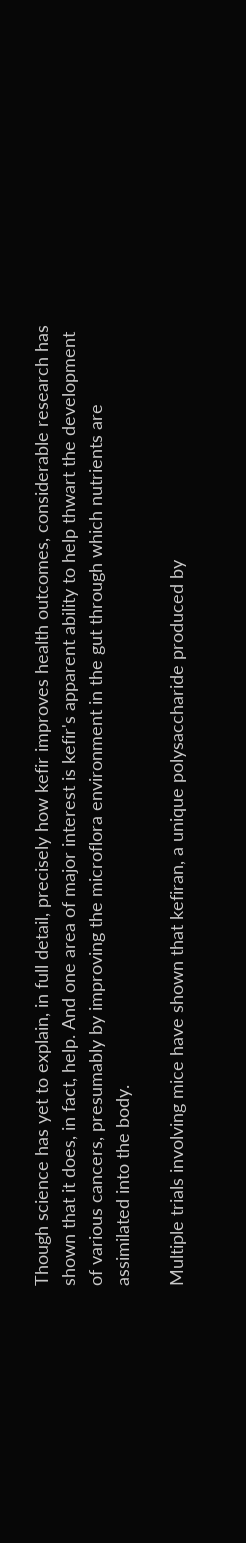Though science has yet to explain, in full detail, precisely how kefir improves health outcomes, considerable research has shown that it does, in fact, help. And one area of major interest is kefir's apparent ability to help thwart the development of various cancers, presumably by improving the microflora environment in the gut through which nutrients are assimilated into the body.

Multiple trials involving mice have shown that kefiran, a unique polysaccharide produced by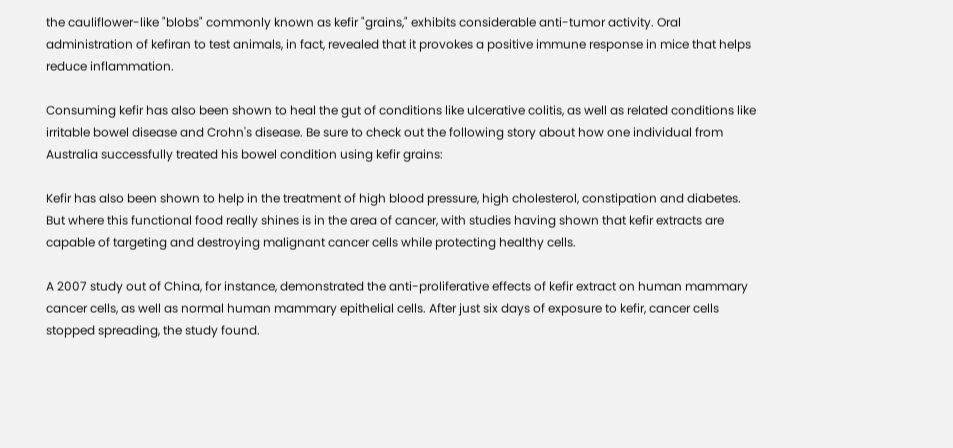the cauliflower-like "blobs" commonly known as kefir "grains," exhibits considerable anti-tumor activity. Oral administration of kefiran to test animals, in fact, revealed that it provokes a positive immune response in mice that helps reduce inflammation.

Consuming kefir has also been shown to heal the gut of conditions like ulcerative colitis, as well as related conditions like irritable bowel disease and Crohn's disease. Be sure to check out the following story about how one individual from Australia successfully treated his bowel condition using kefir grains:

Kefir has also been shown to help in the treatment of high blood pressure, high cholesterol, constipation and diabetes. But where this functional food really shines is in the area of cancer, with studies having shown that kefir extracts are capable of targeting and destroying malignant cancer cells while protecting healthy cells.

A 2007 study out of China, for instance, demonstrated the anti-proliferative effects of kefir extract on human mammary cancer cells, as well as normal human mammary epithelial cells. After just six days of exposure to kefir, cancer cells stopped spreading, the study found.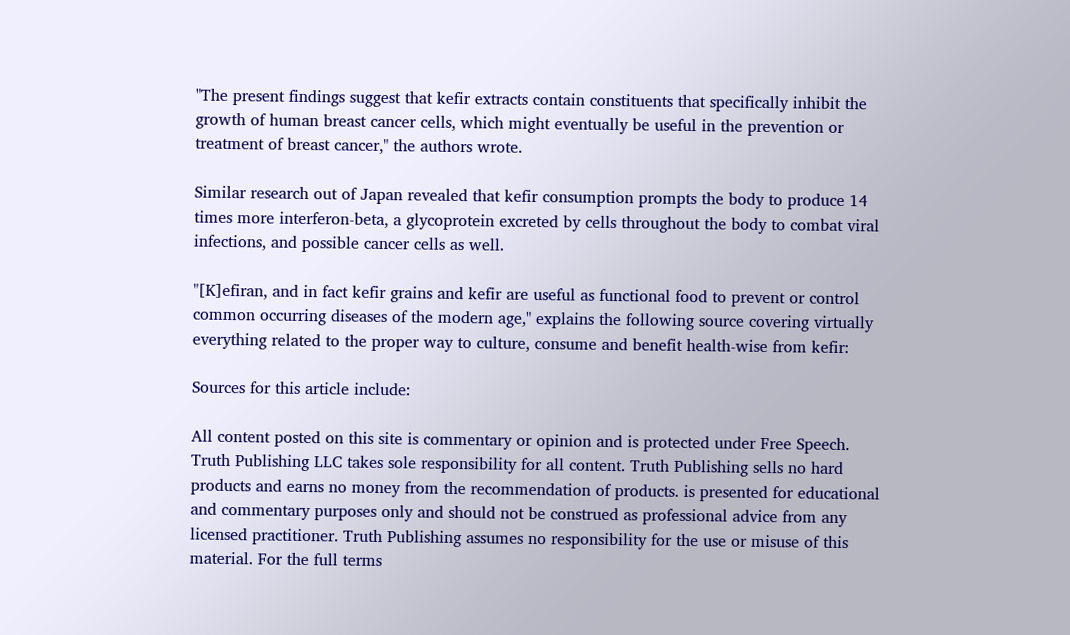"The present findings suggest that kefir extracts contain constituents that specifically inhibit the growth of human breast cancer cells, which might eventually be useful in the prevention or treatment of breast cancer," the authors wrote.

Similar research out of Japan revealed that kefir consumption prompts the body to produce 14 times more interferon-beta, a glycoprotein excreted by cells throughout the body to combat viral infections, and possible cancer cells as well.

"[K]efiran, and in fact kefir grains and kefir are useful as functional food to prevent or control common occurring diseases of the modern age," explains the following source covering virtually everything related to the proper way to culture, consume and benefit health-wise from kefir:

Sources for this article include:

All content posted on this site is commentary or opinion and is protected under Free Speech. Truth Publishing LLC takes sole responsibility for all content. Truth Publishing sells no hard products and earns no money from the recommendation of products. is presented for educational and commentary purposes only and should not be construed as professional advice from any licensed practitioner. Truth Publishing assumes no responsibility for the use or misuse of this material. For the full terms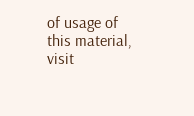of usage of this material, visit